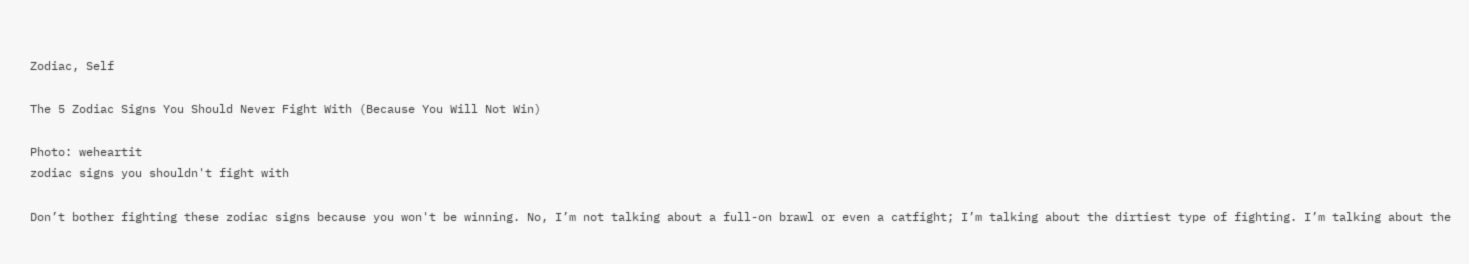Zodiac, Self

The 5 Zodiac Signs You Should Never Fight With (Because You Will Not Win)

Photo: weheartit
zodiac signs you shouldn't fight with

Don’t bother fighting these zodiac signs because you won't be winning. No, I’m not talking about a full-on brawl or even a catfight; I’m talking about the dirtiest type of fighting. I’m talking about the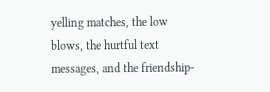yelling matches, the low blows, the hurtful text messages, and the friendship-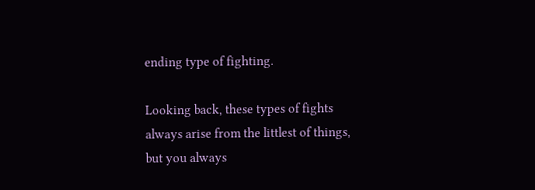ending type of fighting.

Looking back, these types of fights always arise from the littlest of things, but you always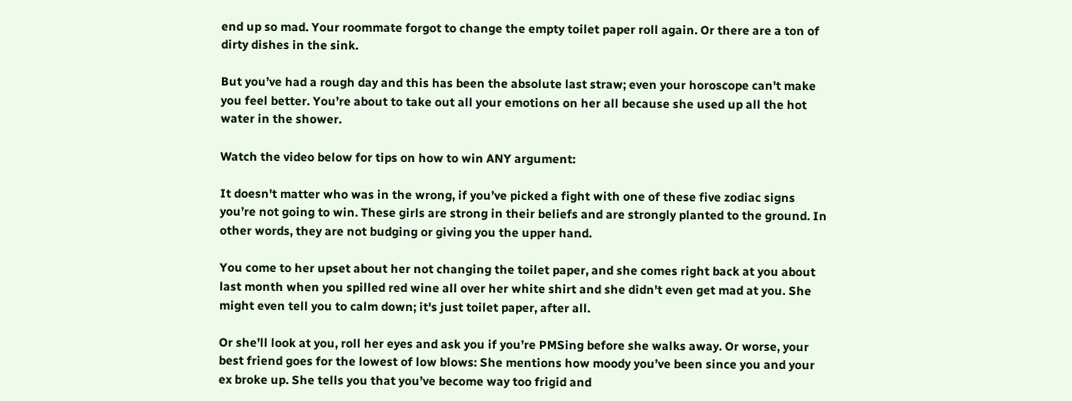end up so mad. Your roommate forgot to change the empty toilet paper roll again. Or there are a ton of dirty dishes in the sink.

But you’ve had a rough day and this has been the absolute last straw; even your horoscope can't make you feel better. You’re about to take out all your emotions on her all because she used up all the hot water in the shower.

Watch the video below for tips on how to win ANY argument:

It doesn't matter who was in the wrong, if you’ve picked a fight with one of these five zodiac signs you’re not going to win. These girls are strong in their beliefs and are strongly planted to the ground. In other words, they are not budging or giving you the upper hand.

You come to her upset about her not changing the toilet paper, and she comes right back at you about last month when you spilled red wine all over her white shirt and she didn't even get mad at you. She might even tell you to calm down; it's just toilet paper, after all.

Or she’ll look at you, roll her eyes and ask you if you’re PMSing before she walks away. Or worse, your best friend goes for the lowest of low blows: She mentions how moody you’ve been since you and your ex broke up. She tells you that you’ve become way too frigid and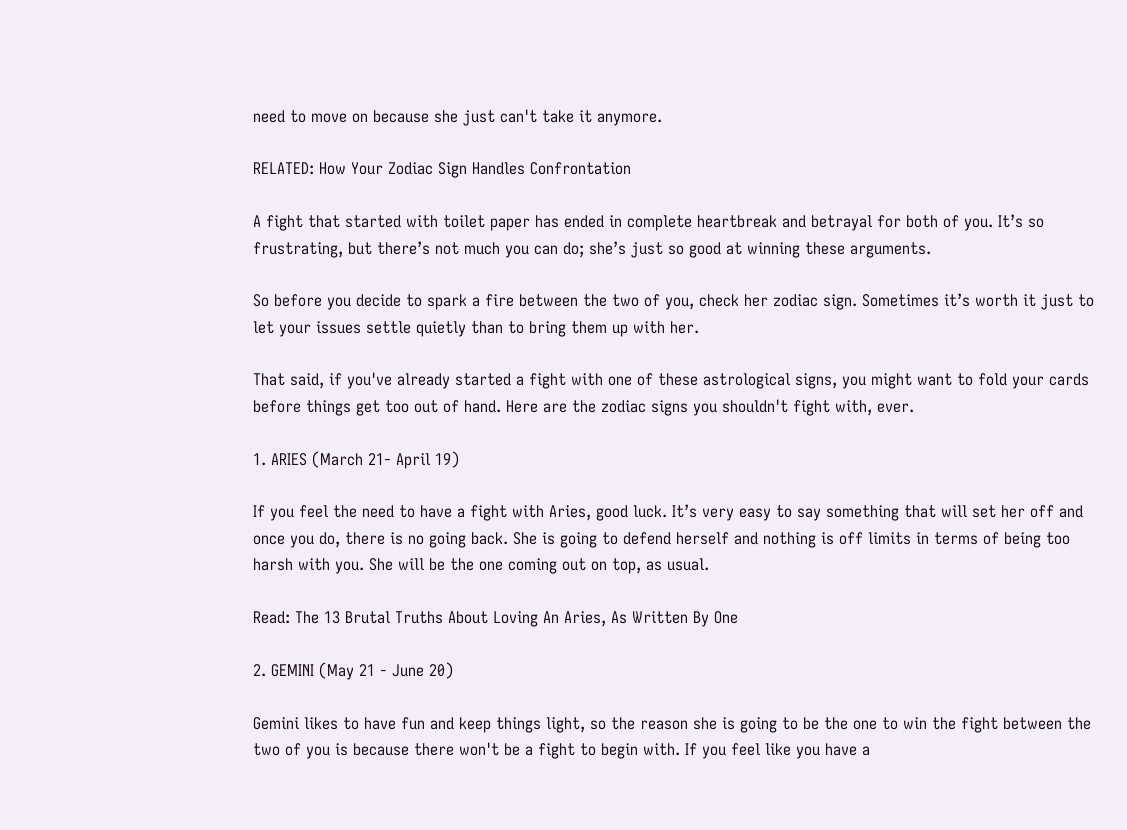need to move on because she just can't take it anymore.

RELATED: How Your Zodiac Sign Handles Confrontation

A fight that started with toilet paper has ended in complete heartbreak and betrayal for both of you. It’s so frustrating, but there’s not much you can do; she’s just so good at winning these arguments.

So before you decide to spark a fire between the two of you, check her zodiac sign. Sometimes it’s worth it just to let your issues settle quietly than to bring them up with her.

That said, if you've already started a fight with one of these astrological signs, you might want to fold your cards before things get too out of hand. Here are the zodiac signs you shouldn't fight with, ever.

1. ARIES (March 21- April 19)

If you feel the need to have a fight with Aries, good luck. It’s very easy to say something that will set her off and once you do, there is no going back. She is going to defend herself and nothing is off limits in terms of being too harsh with you. She will be the one coming out on top, as usual.

Read: The 13 Brutal Truths About Loving An Aries, As Written By One

2. GEMINI (May 21 - June 20)

Gemini likes to have fun and keep things light, so the reason she is going to be the one to win the fight between the two of you is because there won't be a fight to begin with. If you feel like you have a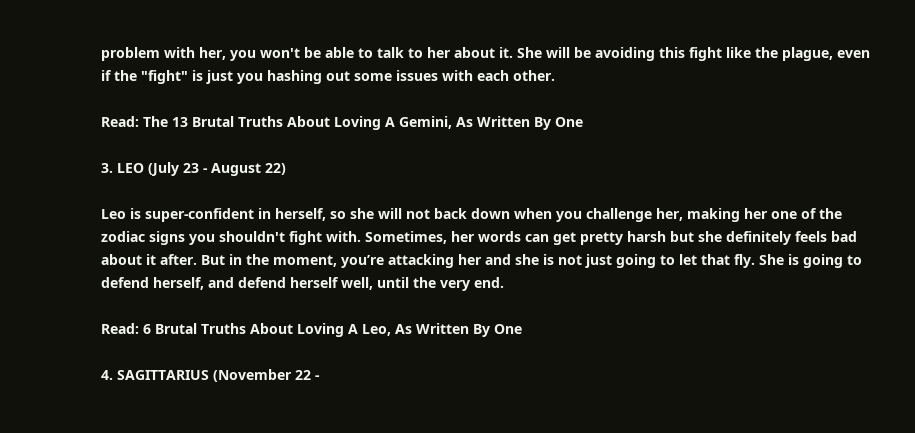problem with her, you won't be able to talk to her about it. She will be avoiding this fight like the plague, even if the "fight" is just you hashing out some issues with each other.

Read: The 13 Brutal Truths About Loving A Gemini, As Written By One

3. LEO (July 23 - August 22)

Leo is super-confident in herself, so she will not back down when you challenge her, making her one of the zodiac signs you shouldn't fight with. Sometimes, her words can get pretty harsh but she definitely feels bad about it after. But in the moment, you’re attacking her and she is not just going to let that fly. She is going to defend herself, and defend herself well, until the very end.

Read: 6 Brutal Truths About Loving A Leo, As Written By One

4. SAGITTARIUS (November 22 -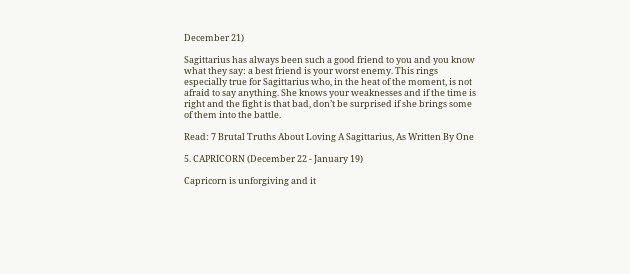December 21)

Sagittarius has always been such a good friend to you and you know what they say: a best friend is your worst enemy. This rings especially true for Sagittarius who, in the heat of the moment, is not afraid to say anything. She knows your weaknesses and if the time is right and the fight is that bad, don’t be surprised if she brings some of them into the battle.

Read: 7 Brutal Truths About Loving A Sagittarius, As Written By One

5. CAPRICORN (December 22 - January 19)

Capricorn is unforgiving and it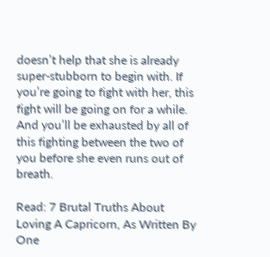doesn’t help that she is already super-stubborn to begin with. If you’re going to fight with her, this fight will be going on for a while. And you’ll be exhausted by all of this fighting between the two of you before she even runs out of breath.

Read: 7 Brutal Truths About Loving A Capricorn, As Written By One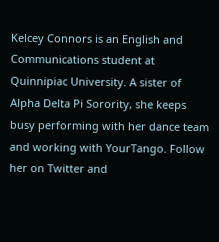Kelcey Connors is an English and Communications student at Quinnipiac University. A sister of Alpha Delta Pi Sorority, she keeps busy performing with her dance team and working with YourTango. Follow her on Twitter and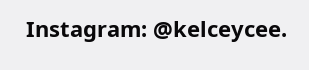Instagram: @kelceycee.